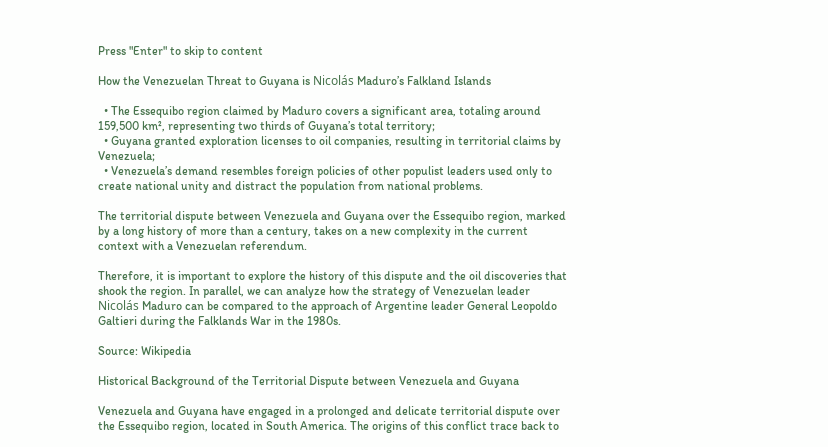Press "Enter" to skip to content

How the Venezuelan Threat to Guyana is Nicolás Maduro’s Falkland Islands

  • The Essequibo region claimed by Maduro covers a significant area, totaling around 159,500 km², representing two thirds of Guyana’s total territory;
  • Guyana granted exploration licenses to oil companies, resulting in territorial claims by Venezuela;
  • Venezuela’s demand resembles foreign policies of other populist leaders used only to create national unity and distract the population from national problems.

The territorial dispute between Venezuela and Guyana over the Essequibo region, marked by a long history of more than a century, takes on a new complexity in the current context with a Venezuelan referendum.

Therefore, it is important to explore the history of this dispute and the oil discoveries that shook the region. In parallel, we can analyze how the strategy of Venezuelan leader Nicolás Maduro can be compared to the approach of Argentine leader General Leopoldo Galtieri during the Falklands War in the 1980s.

Source: Wikipedia

Historical Background of the Territorial Dispute between Venezuela and Guyana

Venezuela and Guyana have engaged in a prolonged and delicate territorial dispute over the Essequibo region, located in South America. The origins of this conflict trace back to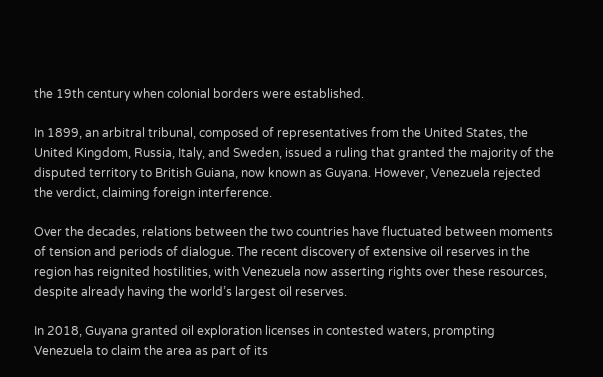the 19th century when colonial borders were established.

In 1899, an arbitral tribunal, composed of representatives from the United States, the United Kingdom, Russia, Italy, and Sweden, issued a ruling that granted the majority of the disputed territory to British Guiana, now known as Guyana. However, Venezuela rejected the verdict, claiming foreign interference.

Over the decades, relations between the two countries have fluctuated between moments of tension and periods of dialogue. The recent discovery of extensive oil reserves in the region has reignited hostilities, with Venezuela now asserting rights over these resources, despite already having the world’s largest oil reserves.

In 2018, Guyana granted oil exploration licenses in contested waters, prompting Venezuela to claim the area as part of its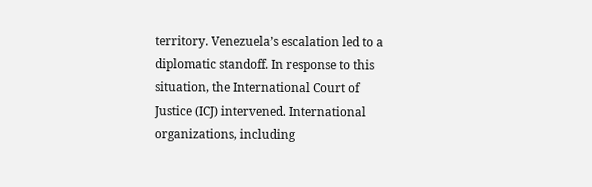territory. Venezuela’s escalation led to a diplomatic standoff. In response to this situation, the International Court of Justice (ICJ) intervened. International organizations, including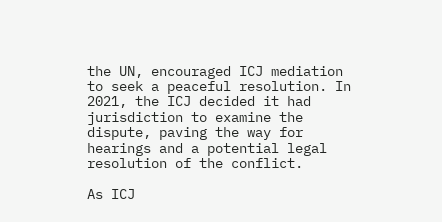the UN, encouraged ICJ mediation to seek a peaceful resolution. In 2021, the ICJ decided it had jurisdiction to examine the dispute, paving the way for hearings and a potential legal resolution of the conflict.

As ICJ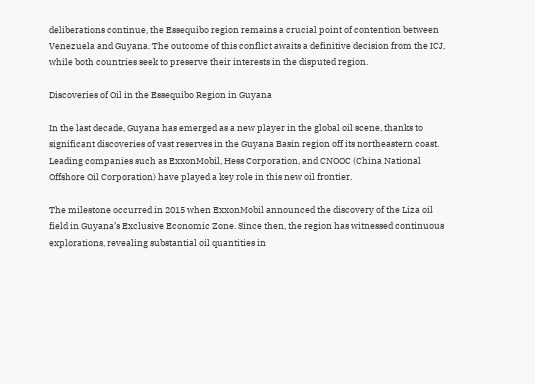deliberations continue, the Essequibo region remains a crucial point of contention between Venezuela and Guyana. The outcome of this conflict awaits a definitive decision from the ICJ, while both countries seek to preserve their interests in the disputed region.

Discoveries of Oil in the Essequibo Region in Guyana

In the last decade, Guyana has emerged as a new player in the global oil scene, thanks to significant discoveries of vast reserves in the Guyana Basin region off its northeastern coast. Leading companies such as ExxonMobil, Hess Corporation, and CNOOC (China National Offshore Oil Corporation) have played a key role in this new oil frontier.

The milestone occurred in 2015 when ExxonMobil announced the discovery of the Liza oil field in Guyana’s Exclusive Economic Zone. Since then, the region has witnessed continuous explorations, revealing substantial oil quantities in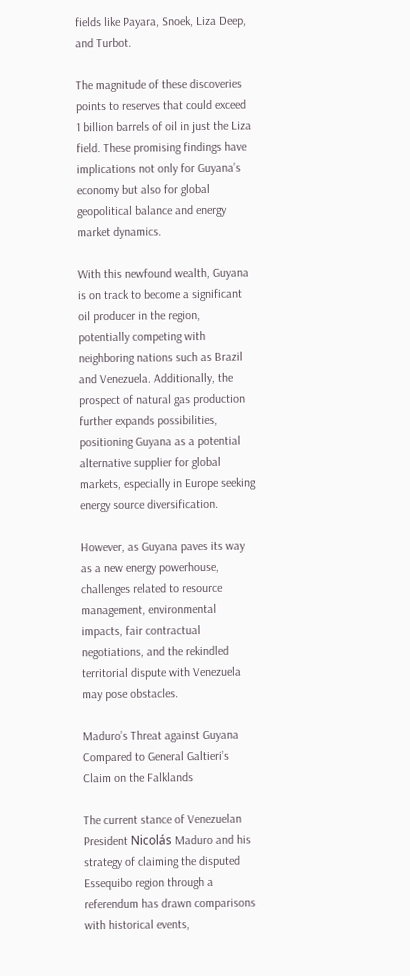fields like Payara, Snoek, Liza Deep, and Turbot.

The magnitude of these discoveries points to reserves that could exceed 1 billion barrels of oil in just the Liza field. These promising findings have implications not only for Guyana’s economy but also for global geopolitical balance and energy market dynamics.

With this newfound wealth, Guyana is on track to become a significant oil producer in the region, potentially competing with neighboring nations such as Brazil and Venezuela. Additionally, the prospect of natural gas production further expands possibilities, positioning Guyana as a potential alternative supplier for global markets, especially in Europe seeking energy source diversification.

However, as Guyana paves its way as a new energy powerhouse, challenges related to resource management, environmental impacts, fair contractual negotiations, and the rekindled territorial dispute with Venezuela may pose obstacles.

Maduro’s Threat against Guyana Compared to General Galtieri’s Claim on the Falklands

The current stance of Venezuelan President Nicolás Maduro and his strategy of claiming the disputed Essequibo region through a referendum has drawn comparisons with historical events,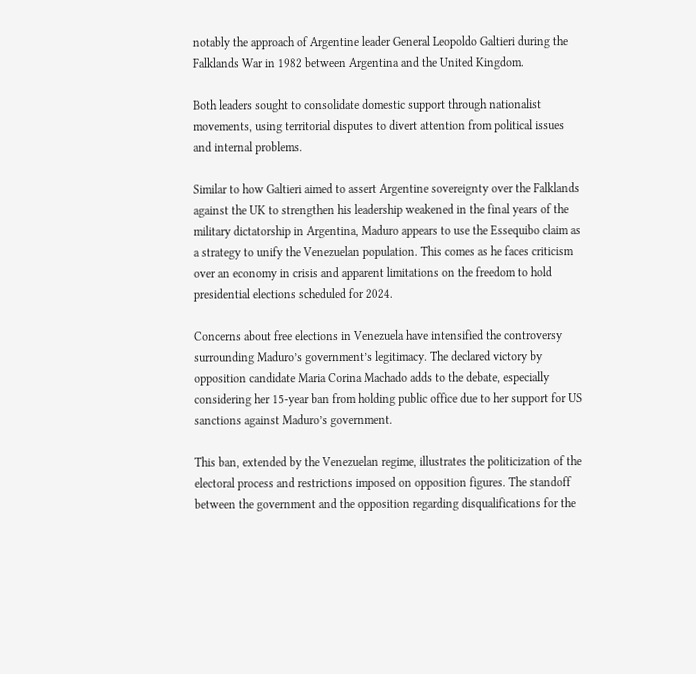notably the approach of Argentine leader General Leopoldo Galtieri during the Falklands War in 1982 between Argentina and the United Kingdom.

Both leaders sought to consolidate domestic support through nationalist movements, using territorial disputes to divert attention from political issues and internal problems.

Similar to how Galtieri aimed to assert Argentine sovereignty over the Falklands against the UK to strengthen his leadership weakened in the final years of the military dictatorship in Argentina, Maduro appears to use the Essequibo claim as a strategy to unify the Venezuelan population. This comes as he faces criticism over an economy in crisis and apparent limitations on the freedom to hold presidential elections scheduled for 2024.

Concerns about free elections in Venezuela have intensified the controversy surrounding Maduro’s government’s legitimacy. The declared victory by opposition candidate Maria Corina Machado adds to the debate, especially considering her 15-year ban from holding public office due to her support for US sanctions against Maduro’s government.

This ban, extended by the Venezuelan regime, illustrates the politicization of the electoral process and restrictions imposed on opposition figures. The standoff between the government and the opposition regarding disqualifications for the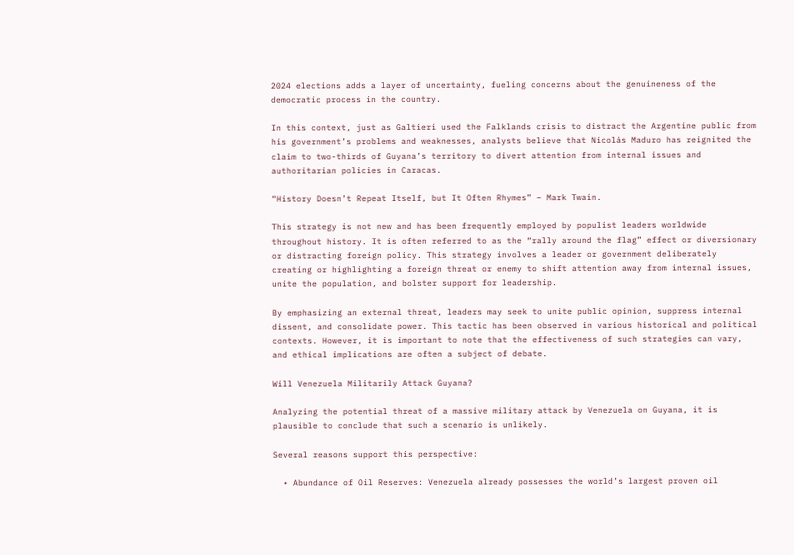2024 elections adds a layer of uncertainty, fueling concerns about the genuineness of the democratic process in the country.

In this context, just as Galtieri used the Falklands crisis to distract the Argentine public from his government’s problems and weaknesses, analysts believe that Nicolás Maduro has reignited the claim to two-thirds of Guyana’s territory to divert attention from internal issues and authoritarian policies in Caracas.

“History Doesn’t Repeat Itself, but It Often Rhymes” – Mark Twain.

This strategy is not new and has been frequently employed by populist leaders worldwide throughout history. It is often referred to as the “rally around the flag” effect or diversionary or distracting foreign policy. This strategy involves a leader or government deliberately creating or highlighting a foreign threat or enemy to shift attention away from internal issues, unite the population, and bolster support for leadership.

By emphasizing an external threat, leaders may seek to unite public opinion, suppress internal dissent, and consolidate power. This tactic has been observed in various historical and political contexts. However, it is important to note that the effectiveness of such strategies can vary, and ethical implications are often a subject of debate.

Will Venezuela Militarily Attack Guyana?

Analyzing the potential threat of a massive military attack by Venezuela on Guyana, it is plausible to conclude that such a scenario is unlikely.

Several reasons support this perspective:

  • Abundance of Oil Reserves: Venezuela already possesses the world’s largest proven oil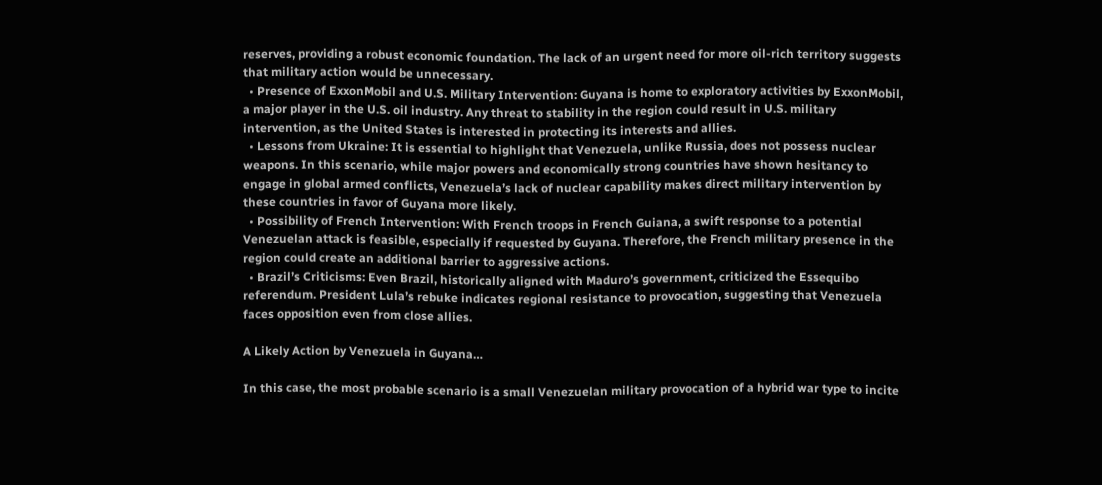reserves, providing a robust economic foundation. The lack of an urgent need for more oil-rich territory suggests that military action would be unnecessary.
  • Presence of ExxonMobil and U.S. Military Intervention: Guyana is home to exploratory activities by ExxonMobil, a major player in the U.S. oil industry. Any threat to stability in the region could result in U.S. military intervention, as the United States is interested in protecting its interests and allies.
  • Lessons from Ukraine: It is essential to highlight that Venezuela, unlike Russia, does not possess nuclear weapons. In this scenario, while major powers and economically strong countries have shown hesitancy to engage in global armed conflicts, Venezuela’s lack of nuclear capability makes direct military intervention by these countries in favor of Guyana more likely.
  • Possibility of French Intervention: With French troops in French Guiana, a swift response to a potential Venezuelan attack is feasible, especially if requested by Guyana. Therefore, the French military presence in the region could create an additional barrier to aggressive actions.
  • Brazil’s Criticisms: Even Brazil, historically aligned with Maduro’s government, criticized the Essequibo referendum. President Lula’s rebuke indicates regional resistance to provocation, suggesting that Venezuela faces opposition even from close allies.

A Likely Action by Venezuela in Guyana…

In this case, the most probable scenario is a small Venezuelan military provocation of a hybrid war type to incite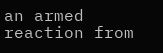an armed reaction from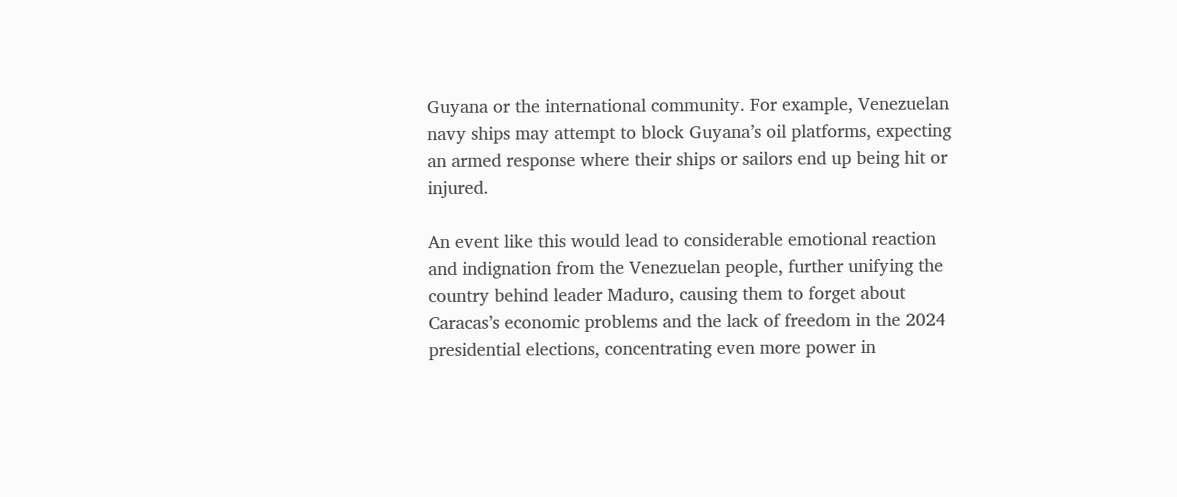Guyana or the international community. For example, Venezuelan navy ships may attempt to block Guyana’s oil platforms, expecting an armed response where their ships or sailors end up being hit or injured.

An event like this would lead to considerable emotional reaction and indignation from the Venezuelan people, further unifying the country behind leader Maduro, causing them to forget about Caracas’s economic problems and the lack of freedom in the 2024 presidential elections, concentrating even more power in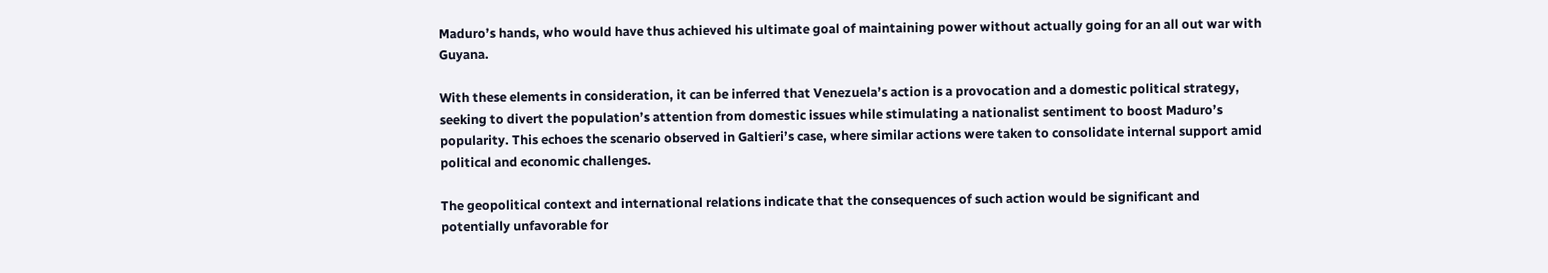Maduro’s hands, who would have thus achieved his ultimate goal of maintaining power without actually going for an all out war with Guyana.

With these elements in consideration, it can be inferred that Venezuela’s action is a provocation and a domestic political strategy, seeking to divert the population’s attention from domestic issues while stimulating a nationalist sentiment to boost Maduro’s popularity. This echoes the scenario observed in Galtieri’s case, where similar actions were taken to consolidate internal support amid political and economic challenges.

The geopolitical context and international relations indicate that the consequences of such action would be significant and potentially unfavorable for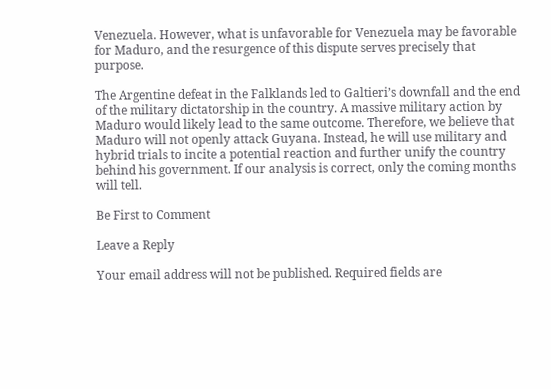Venezuela. However, what is unfavorable for Venezuela may be favorable for Maduro, and the resurgence of this dispute serves precisely that purpose.

The Argentine defeat in the Falklands led to Galtieri’s downfall and the end of the military dictatorship in the country. A massive military action by Maduro would likely lead to the same outcome. Therefore, we believe that Maduro will not openly attack Guyana. Instead, he will use military and hybrid trials to incite a potential reaction and further unify the country behind his government. If our analysis is correct, only the coming months will tell.

Be First to Comment

Leave a Reply

Your email address will not be published. Required fields are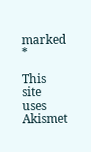marked *

This site uses Akismet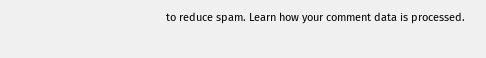to reduce spam. Learn how your comment data is processed.